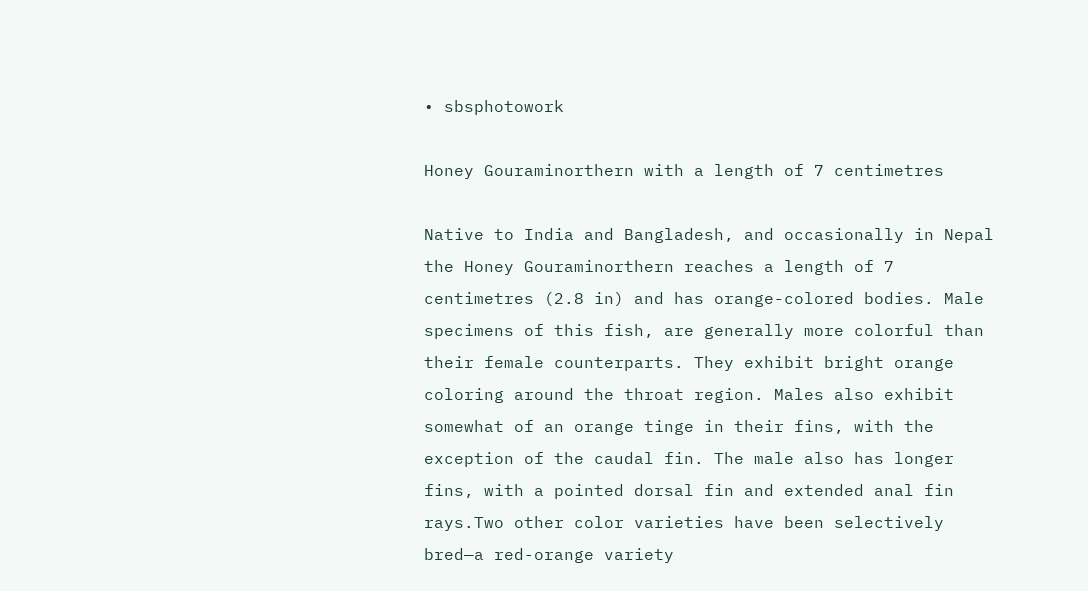• sbsphotowork

Honey Gouraminorthern with a length of 7 centimetres

Native to India and Bangladesh, and occasionally in Nepal the Honey Gouraminorthern reaches a length of 7 centimetres (2.8 in) and has orange-colored bodies. Male specimens of this fish, are generally more colorful than their female counterparts. They exhibit bright orange coloring around the throat region. Males also exhibit somewhat of an orange tinge in their fins, with the exception of the caudal fin. The male also has longer fins, with a pointed dorsal fin and extended anal fin rays.Two other color varieties have been selectively bred—a red-orange variety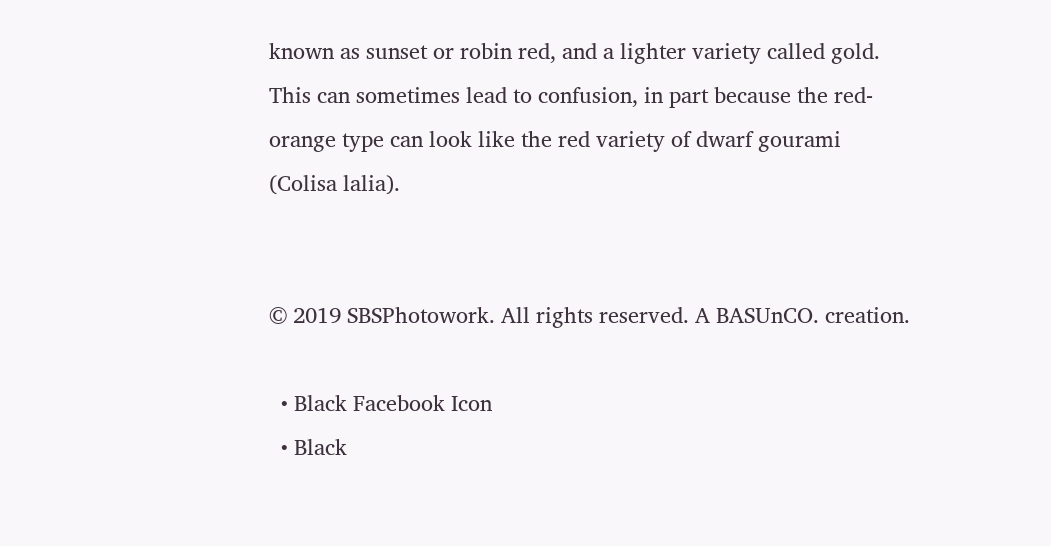known as sunset or robin red, and a lighter variety called gold. This can sometimes lead to confusion, in part because the red-orange type can look like the red variety of dwarf gourami (Colisa lalia).


© 2019 SBSPhotowork. All rights reserved. A BASUnCO. creation.

  • Black Facebook Icon
  • Black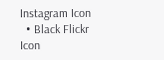Instagram Icon
  • Black Flickr Icon